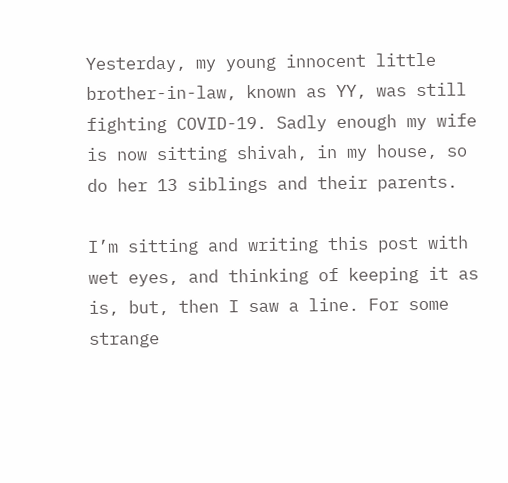Yesterday, my young innocent little brother-in-law, known as YY, was still fighting COVID-19. Sadly enough my wife is now sitting shivah, in my house, so do her 13 siblings and their parents.

I’m sitting and writing this post with wet eyes, and thinking of keeping it as is, but, then I saw a line. For some strange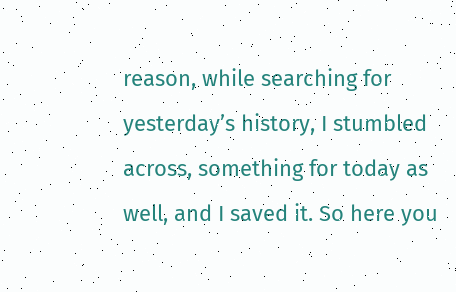reason, while searching for yesterday’s history, I stumbled across, something for today as well, and I saved it. So here you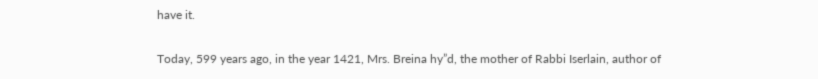have it.

Today, 599 years ago, in the year 1421, Mrs. Breina hy”d, the mother of Rabbi Iserlain, author of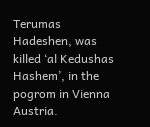Terumas Hadeshen, was killed ‘al Kedushas Hashem’, in the pogrom in Vienna Austria.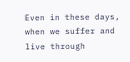Even in these days, when we suffer and live through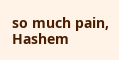so much pain, Hashem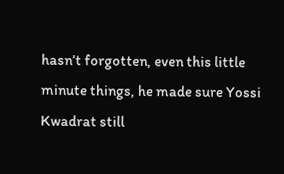hasn’t forgotten, even this little minute things, he made sure Yossi Kwadrat still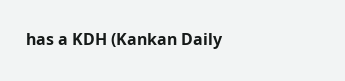has a KDH (Kankan Daily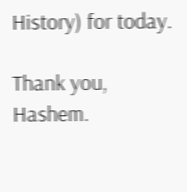History) for today.

Thank you, Hashem.